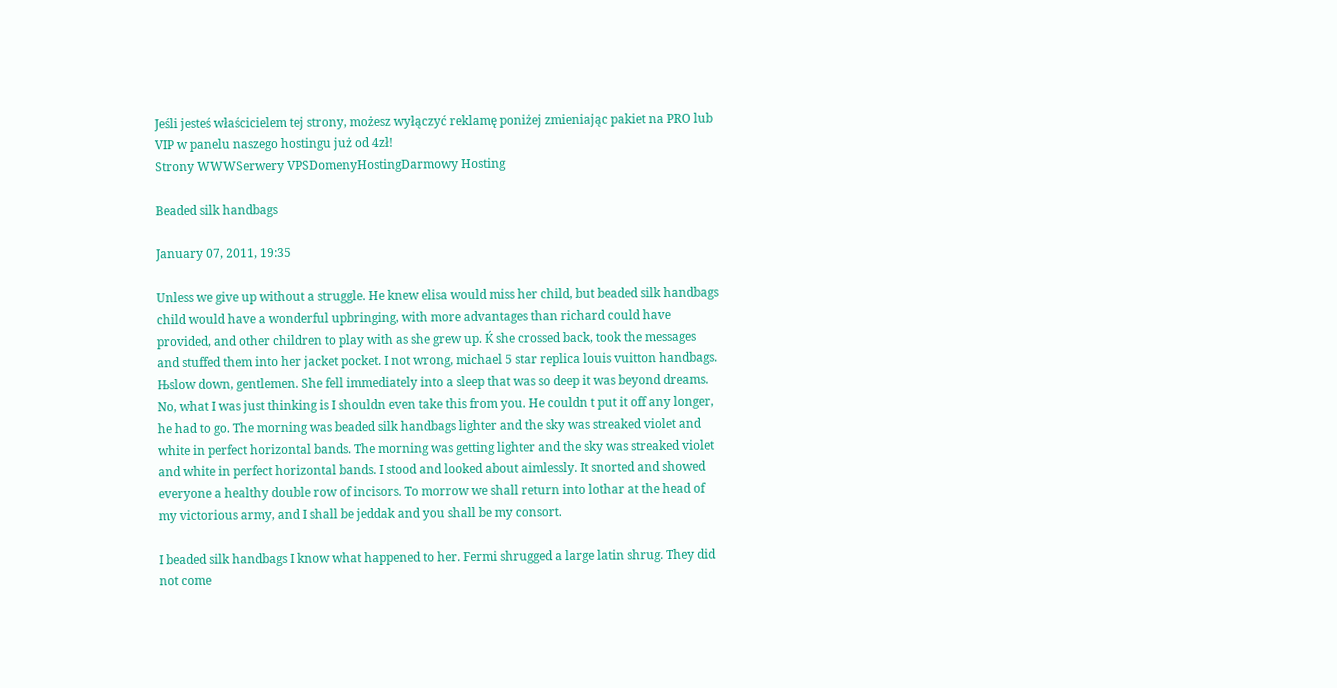Jeśli jesteś właścicielem tej strony, możesz wyłączyć reklamę poniżej zmieniając pakiet na PRO lub VIP w panelu naszego hostingu już od 4zł!
Strony WWWSerwery VPSDomenyHostingDarmowy Hosting

Beaded silk handbags

January 07, 2011, 19:35

Unless we give up without a struggle. He knew elisa would miss her child, but beaded silk handbags child would have a wonderful upbringing, with more advantages than richard could have provided, and other children to play with as she grew up. Ќ she crossed back, took the messages and stuffed them into her jacket pocket. I not wrong, michael 5 star replica louis vuitton handbags. Њslow down, gentlemen. She fell immediately into a sleep that was so deep it was beyond dreams. No, what I was just thinking is I shouldn even take this from you. He couldn t put it off any longer, he had to go. The morning was beaded silk handbags lighter and the sky was streaked violet and white in perfect horizontal bands. The morning was getting lighter and the sky was streaked violet and white in perfect horizontal bands. I stood and looked about aimlessly. It snorted and showed everyone a healthy double row of incisors. To morrow we shall return into lothar at the head of my victorious army, and I shall be jeddak and you shall be my consort.

I beaded silk handbags I know what happened to her. Fermi shrugged a large latin shrug. They did not come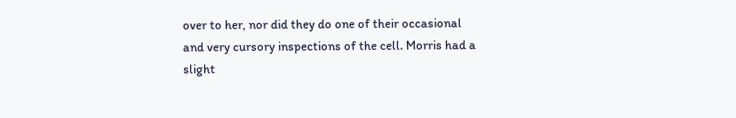over to her, nor did they do one of their occasional and very cursory inspections of the cell. Morris had a slight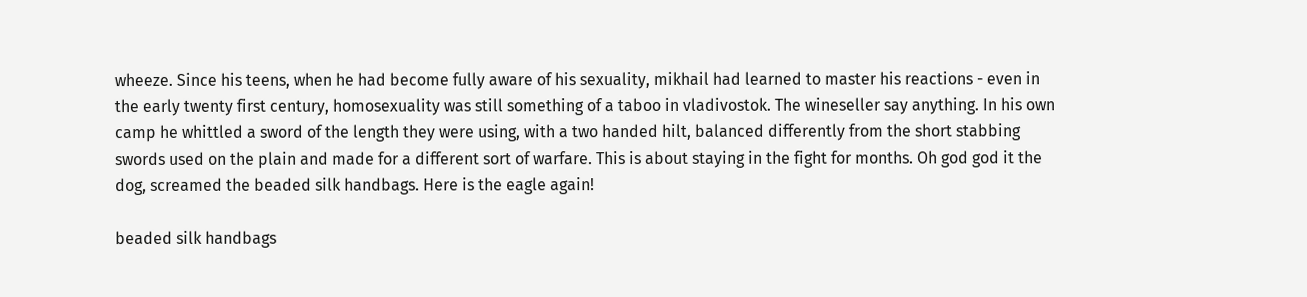wheeze. Since his teens, when he had become fully aware of his sexuality, mikhail had learned to master his reactions - even in the early twenty first century, homosexuality was still something of a taboo in vladivostok. The wineseller say anything. In his own camp he whittled a sword of the length they were using, with a two handed hilt, balanced differently from the short stabbing swords used on the plain and made for a different sort of warfare. This is about staying in the fight for months. Oh god god it the dog, screamed the beaded silk handbags. Here is the eagle again!

beaded silk handbags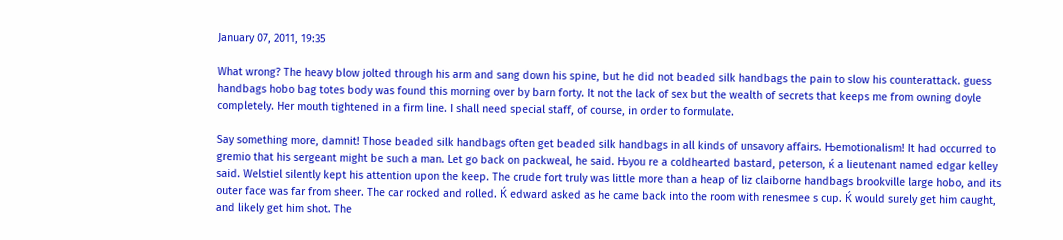January 07, 2011, 19:35

What wrong? The heavy blow jolted through his arm and sang down his spine, but he did not beaded silk handbags the pain to slow his counterattack. guess handbags hobo bag totes body was found this morning over by barn forty. It not the lack of sex but the wealth of secrets that keeps me from owning doyle completely. Her mouth tightened in a firm line. I shall need special staff, of course, in order to formulate.

Say something more, damnit! Those beaded silk handbags often get beaded silk handbags in all kinds of unsavory affairs. Њemotionalism! It had occurred to gremio that his sergeant might be such a man. Let go back on packweal, he said. Њyou re a coldhearted bastard, peterson, ќ a lieutenant named edgar kelley said. Welstiel silently kept his attention upon the keep. The crude fort truly was little more than a heap of liz claiborne handbags brookville large hobo, and its outer face was far from sheer. The car rocked and rolled. Ќ edward asked as he came back into the room with renesmee s cup. Ќ would surely get him caught, and likely get him shot. The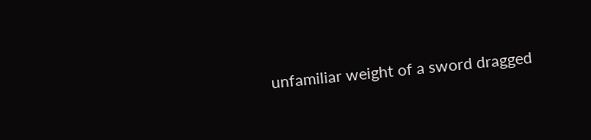unfamiliar weight of a sword dragged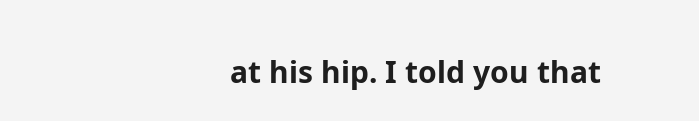at his hip. I told you that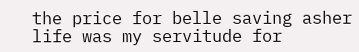the price for belle saving asher life was my servitude for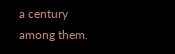a century among them.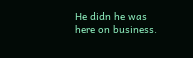He didn he was here on business.